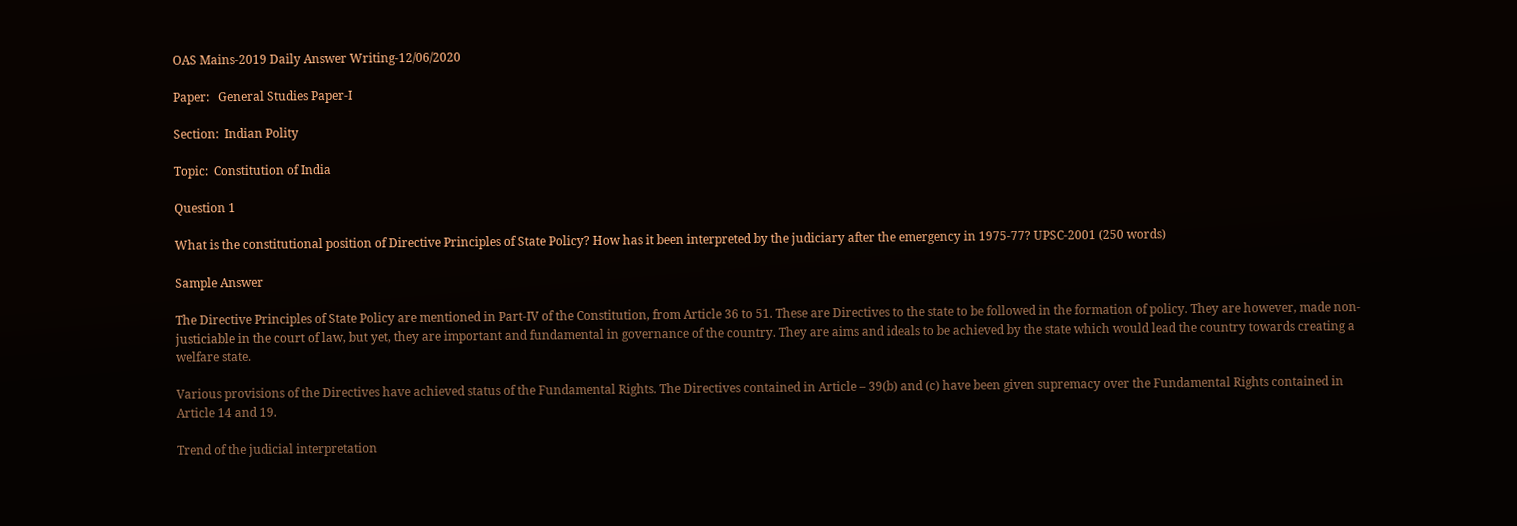OAS Mains-2019 Daily Answer Writing-12/06/2020

Paper:   General Studies Paper-I

Section:  Indian Polity

Topic:  Constitution of India

Question 1

What is the constitutional position of Directive Principles of State Policy? How has it been interpreted by the judiciary after the emergency in 1975-77? UPSC-2001 (250 words)

Sample Answer

The Directive Principles of State Policy are mentioned in Part-IV of the Constitution, from Article 36 to 51. These are Directives to the state to be followed in the formation of policy. They are however, made non-justiciable in the court of law, but yet, they are important and fundamental in governance of the country. They are aims and ideals to be achieved by the state which would lead the country towards creating a welfare state.

Various provisions of the Directives have achieved status of the Fundamental Rights. The Directives contained in Article – 39(b) and (c) have been given supremacy over the Fundamental Rights contained in Article 14 and 19.

Trend of the judicial interpretation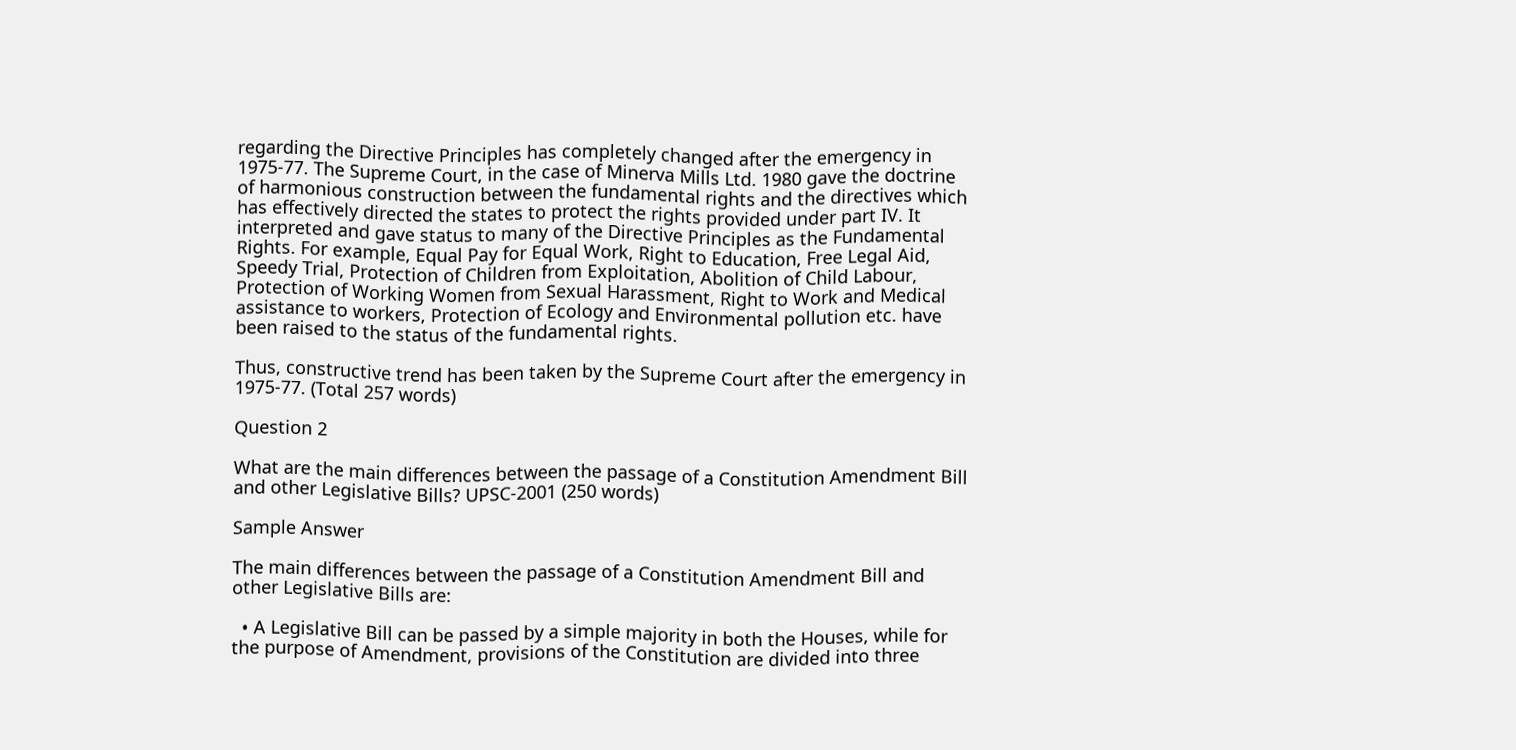regarding the Directive Principles has completely changed after the emergency in 1975-77. The Supreme Court, in the case of Minerva Mills Ltd. 1980 gave the doctrine of harmonious construction between the fundamental rights and the directives which has effectively directed the states to protect the rights provided under part IV. It interpreted and gave status to many of the Directive Principles as the Fundamental Rights. For example, Equal Pay for Equal Work, Right to Education, Free Legal Aid, Speedy Trial, Protection of Children from Exploitation, Abolition of Child Labour, Protection of Working Women from Sexual Harassment, Right to Work and Medical assistance to workers, Protection of Ecology and Environmental pollution etc. have been raised to the status of the fundamental rights.

Thus, constructive trend has been taken by the Supreme Court after the emergency in 1975-77. (Total 257 words)

Question 2

What are the main differences between the passage of a Constitution Amendment Bill and other Legislative Bills? UPSC-2001 (250 words)

Sample Answer

The main differences between the passage of a Constitution Amendment Bill and other Legislative Bills are:

  • A Legislative Bill can be passed by a simple majority in both the Houses, while for the purpose of Amendment, provisions of the Constitution are divided into three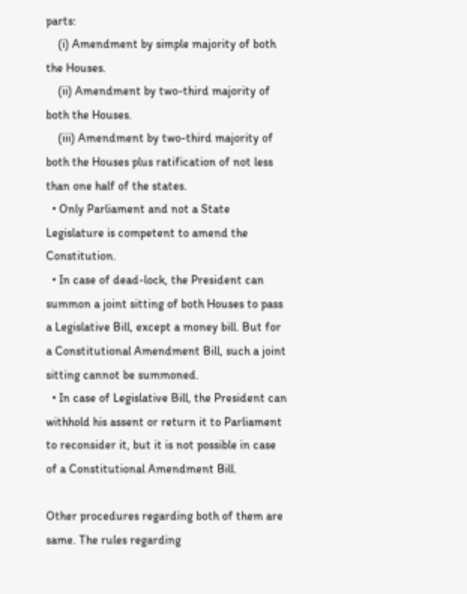parts:
    (i) Amendment by simple majority of both the Houses.
    (ii) Amendment by two-third majority of both the Houses.
    (iii) Amendment by two-third majority of both the Houses plus ratification of not less than one half of the states.
  • Only Parliament and not a State Legislature is competent to amend the Constitution.
  • In case of dead-lock, the President can summon a joint sitting of both Houses to pass a Legislative Bill, except a money bill. But for a Constitutional Amendment Bill, such a joint sitting cannot be summoned.
  • In case of Legislative Bill, the President can withhold his assent or return it to Parliament to reconsider it, but it is not possible in case of a Constitutional Amendment Bill.

Other procedures regarding both of them are same. The rules regarding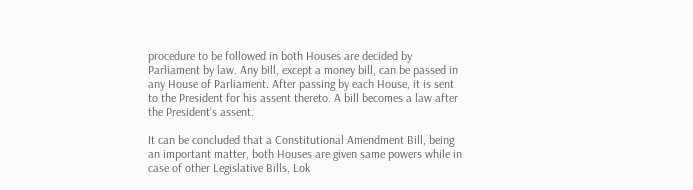procedure to be followed in both Houses are decided by Parliament by law. Any bill, except a money bill, can be passed in any House of Parliament. After passing by each House, it is sent to the President for his assent thereto. A bill becomes a law after the President’s assent.

It can be concluded that a Constitutional Amendment Bill, being an important matter, both Houses are given same powers while in case of other Legislative Bills, Lok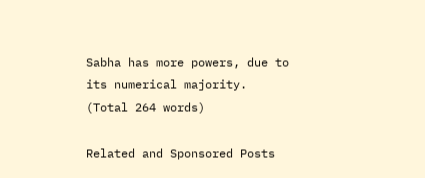Sabha has more powers, due to its numerical majority. (Total 264 words)

Related and Sponsored Posts